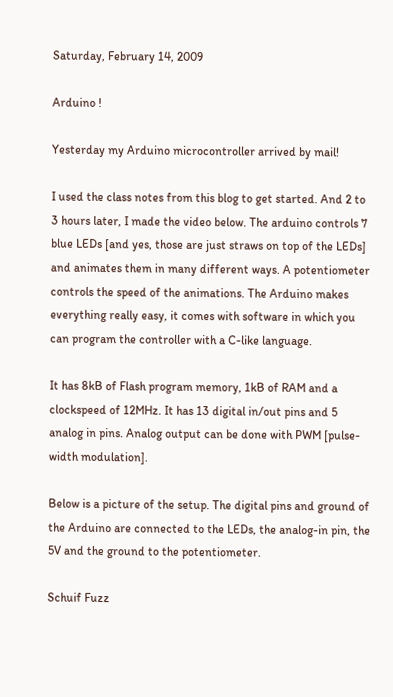Saturday, February 14, 2009

Arduino !

Yesterday my Arduino microcontroller arrived by mail!

I used the class notes from this blog to get started. And 2 to 3 hours later, I made the video below. The arduino controls 7 blue LEDs [and yes, those are just straws on top of the LEDs] and animates them in many different ways. A potentiometer controls the speed of the animations. The Arduino makes everything really easy, it comes with software in which you can program the controller with a C-like language.

It has 8kB of Flash program memory, 1kB of RAM and a clockspeed of 12MHz. It has 13 digital in/out pins and 5 analog in pins. Analog output can be done with PWM [pulse-width modulation].

Below is a picture of the setup. The digital pins and ground of the Arduino are connected to the LEDs, the analog-in pin, the 5V and the ground to the potentiometer.

Schuif Fuzz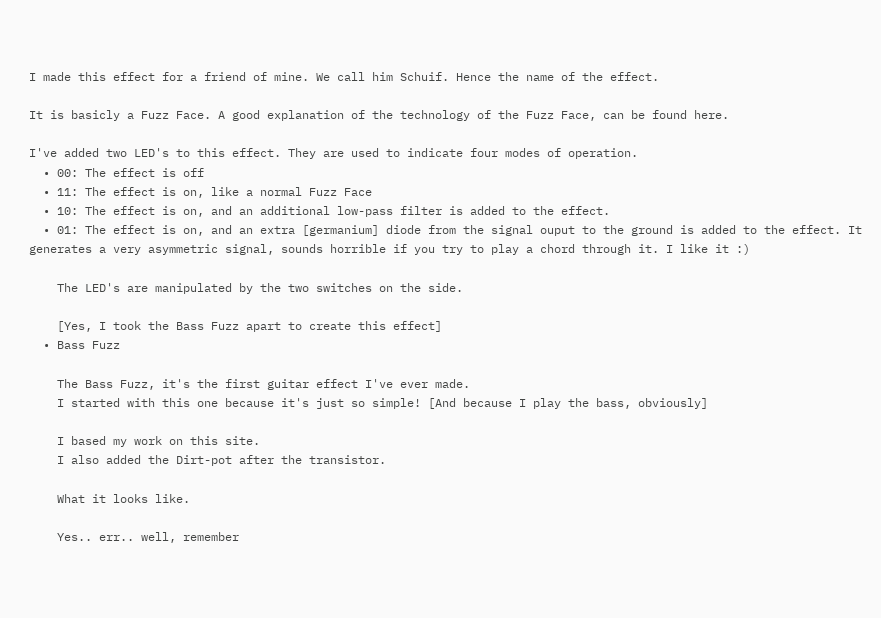I made this effect for a friend of mine. We call him Schuif. Hence the name of the effect.

It is basicly a Fuzz Face. A good explanation of the technology of the Fuzz Face, can be found here.

I've added two LED's to this effect. They are used to indicate four modes of operation.
  • 00: The effect is off
  • 11: The effect is on, like a normal Fuzz Face
  • 10: The effect is on, and an additional low-pass filter is added to the effect.
  • 01: The effect is on, and an extra [germanium] diode from the signal ouput to the ground is added to the effect. It generates a very asymmetric signal, sounds horrible if you try to play a chord through it. I like it :)

    The LED's are manipulated by the two switches on the side.

    [Yes, I took the Bass Fuzz apart to create this effect]
  • Bass Fuzz

    The Bass Fuzz, it's the first guitar effect I've ever made.
    I started with this one because it's just so simple! [And because I play the bass, obviously]

    I based my work on this site.
    I also added the Dirt-pot after the transistor.

    What it looks like.

    Yes.. err.. well, remember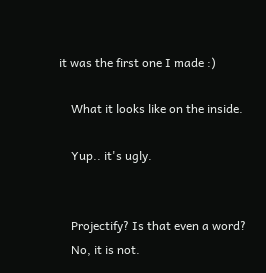it was the first one I made :)

    What it looks like on the inside.

    Yup.. it's ugly.


    Projectify? Is that even a word?
    No, it is not.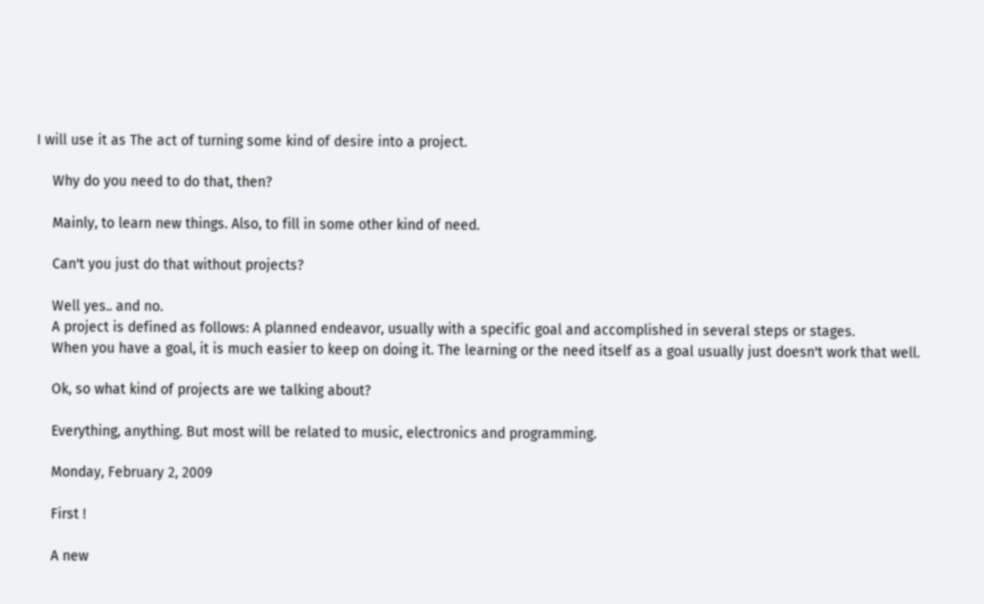I will use it as The act of turning some kind of desire into a project.

    Why do you need to do that, then?

    Mainly, to learn new things. Also, to fill in some other kind of need.

    Can't you just do that without projects?

    Well yes.. and no.
    A project is defined as follows: A planned endeavor, usually with a specific goal and accomplished in several steps or stages.
    When you have a goal, it is much easier to keep on doing it. The learning or the need itself as a goal usually just doesn't work that well.

    Ok, so what kind of projects are we talking about?

    Everything, anything. But most will be related to music, electronics and programming.

    Monday, February 2, 2009

    First !

    A new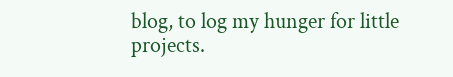blog, to log my hunger for little projects.